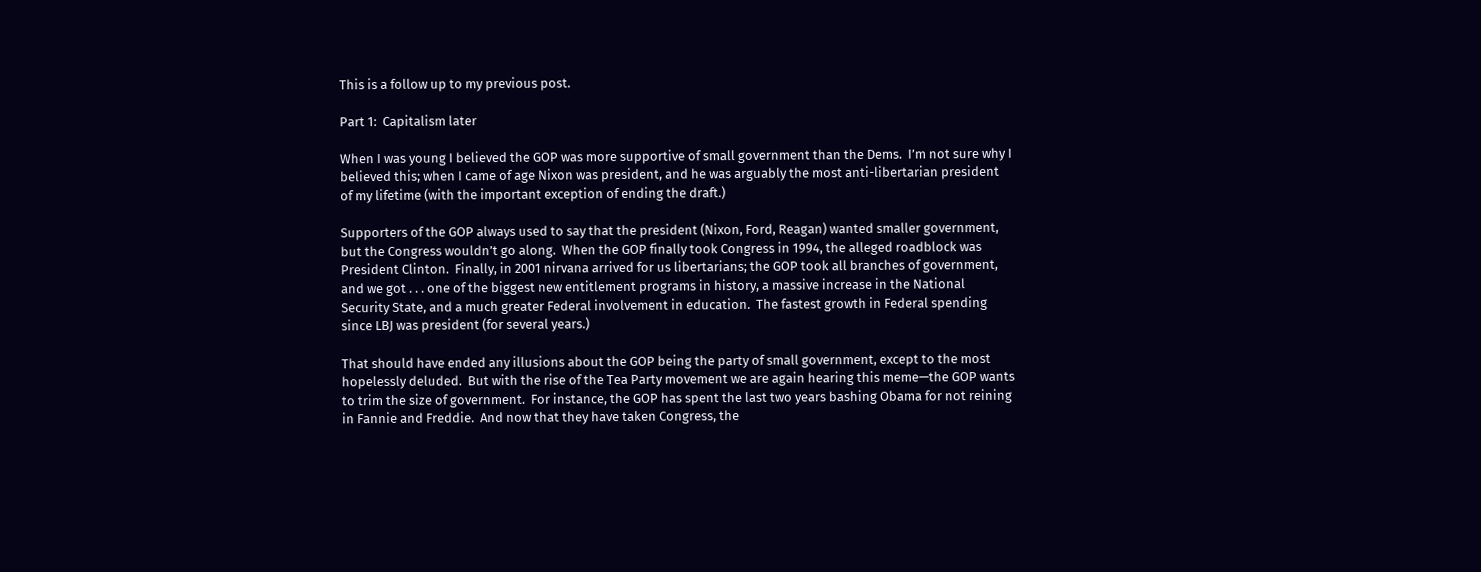This is a follow up to my previous post.

Part 1:  Capitalism later

When I was young I believed the GOP was more supportive of small government than the Dems.  I’m not sure why I believed this; when I came of age Nixon was president, and he was arguably the most anti-libertarian president of my lifetime (with the important exception of ending the draft.)

Supporters of the GOP always used to say that the president (Nixon, Ford, Reagan) wanted smaller government, but the Congress wouldn’t go along.  When the GOP finally took Congress in 1994, the alleged roadblock was President Clinton.  Finally, in 2001 nirvana arrived for us libertarians; the GOP took all branches of government, and we got . . . one of the biggest new entitlement programs in history, a massive increase in the National Security State, and a much greater Federal involvement in education.  The fastest growth in Federal spending since LBJ was president (for several years.)

That should have ended any illusions about the GOP being the party of small government, except to the most hopelessly deluded.  But with the rise of the Tea Party movement we are again hearing this meme—the GOP wants to trim the size of government.  For instance, the GOP has spent the last two years bashing Obama for not reining in Fannie and Freddie.  And now that they have taken Congress, the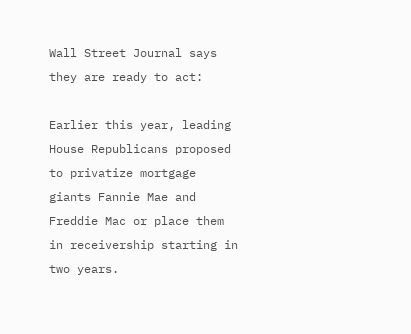Wall Street Journal says they are ready to act:

Earlier this year, leading House Republicans proposed to privatize mortgage giants Fannie Mae and Freddie Mac or place them in receivership starting in two years.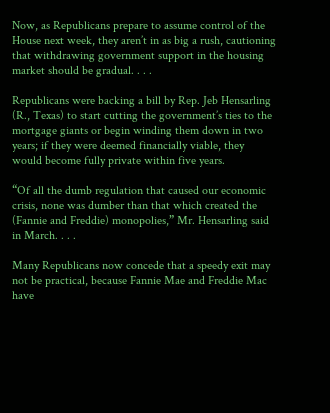Now, as Republicans prepare to assume control of the House next week, they aren’t in as big a rush, cautioning that withdrawing government support in the housing market should be gradual. . . .

Republicans were backing a bill by Rep. Jeb Hensarling (R., Texas) to start cutting the government’s ties to the mortgage giants or begin winding them down in two years; if they were deemed financially viable, they would become fully private within five years.

“Of all the dumb regulation that caused our economic crisis, none was dumber than that which created the (Fannie and Freddie) monopolies,” Mr. Hensarling said in March. . . .

Many Republicans now concede that a speedy exit may not be practical, because Fannie Mae and Freddie Mac have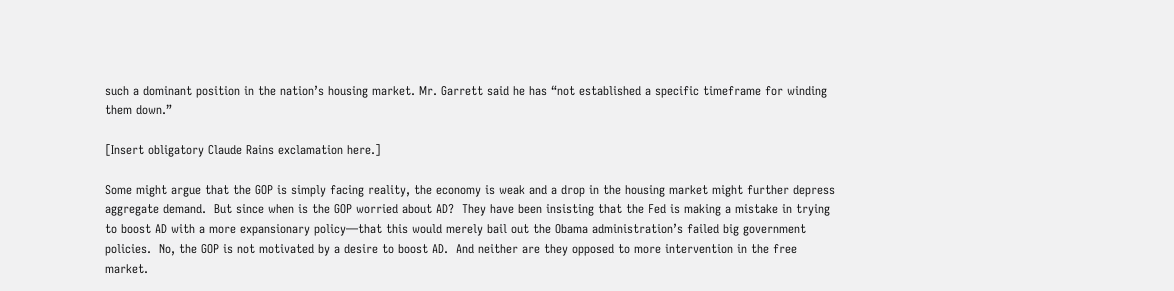such a dominant position in the nation’s housing market. Mr. Garrett said he has “not established a specific timeframe for winding them down.”

[Insert obligatory Claude Rains exclamation here.]

Some might argue that the GOP is simply facing reality, the economy is weak and a drop in the housing market might further depress aggregate demand.  But since when is the GOP worried about AD?  They have been insisting that the Fed is making a mistake in trying to boost AD with a more expansionary policy—that this would merely bail out the Obama administration’s failed big government policies.  No, the GOP is not motivated by a desire to boost AD.  And neither are they opposed to more intervention in the free market.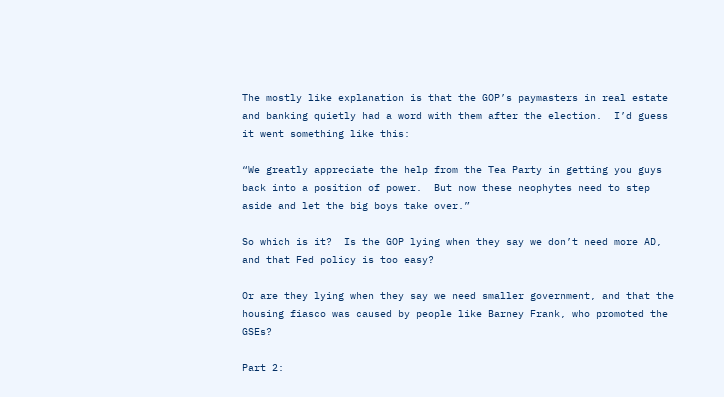The mostly like explanation is that the GOP’s paymasters in real estate and banking quietly had a word with them after the election.  I’d guess it went something like this:

“We greatly appreciate the help from the Tea Party in getting you guys back into a position of power.  But now these neophytes need to step aside and let the big boys take over.”

So which is it?  Is the GOP lying when they say we don’t need more AD, and that Fed policy is too easy?

Or are they lying when they say we need smaller government, and that the housing fiasco was caused by people like Barney Frank, who promoted the GSEs?

Part 2: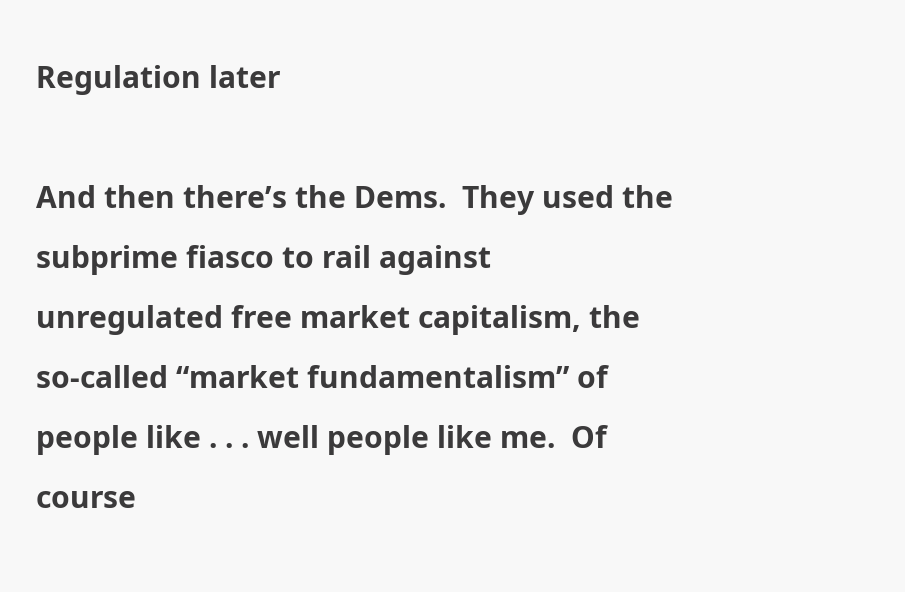Regulation later

And then there’s the Dems.  They used the subprime fiasco to rail against unregulated free market capitalism, the so-called “market fundamentalism” of people like . . . well people like me.  Of course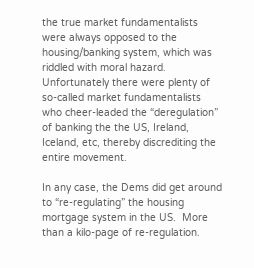the true market fundamentalists were always opposed to the housing/banking system, which was riddled with moral hazard.  Unfortunately there were plenty of so-called market fundamentalists who cheer-leaded the “deregulation” of banking the the US, Ireland, Iceland, etc, thereby discrediting the entire movement.

In any case, the Dems did get around to “re-regulating” the housing mortgage system in the US.  More than a kilo-page of re-regulation.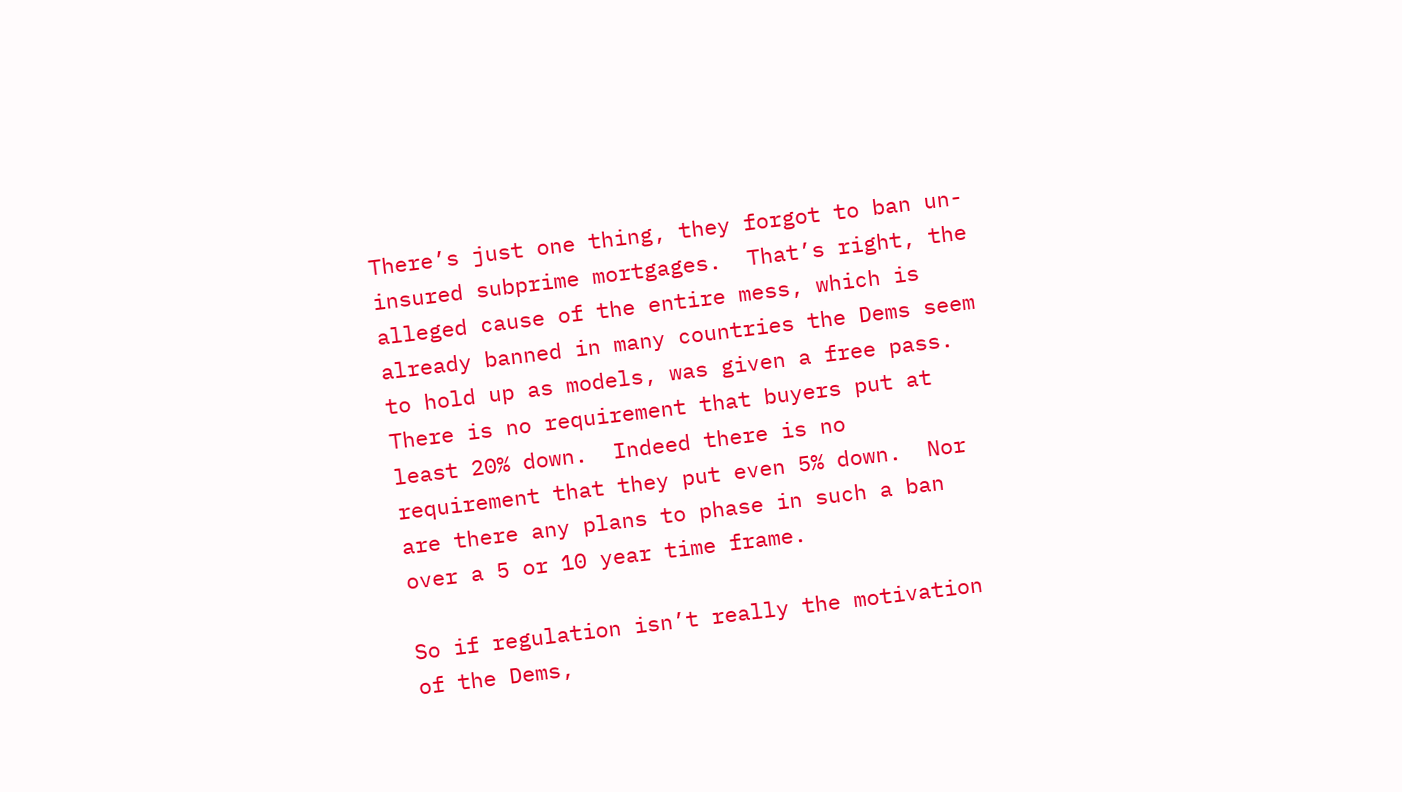There’s just one thing, they forgot to ban un-insured subprime mortgages.  That’s right, the alleged cause of the entire mess, which is already banned in many countries the Dems seem to hold up as models, was given a free pass.  There is no requirement that buyers put at least 20% down.  Indeed there is no requirement that they put even 5% down.  Nor are there any plans to phase in such a ban over a 5 or 10 year time frame.

So if regulation isn’t really the motivation of the Dems,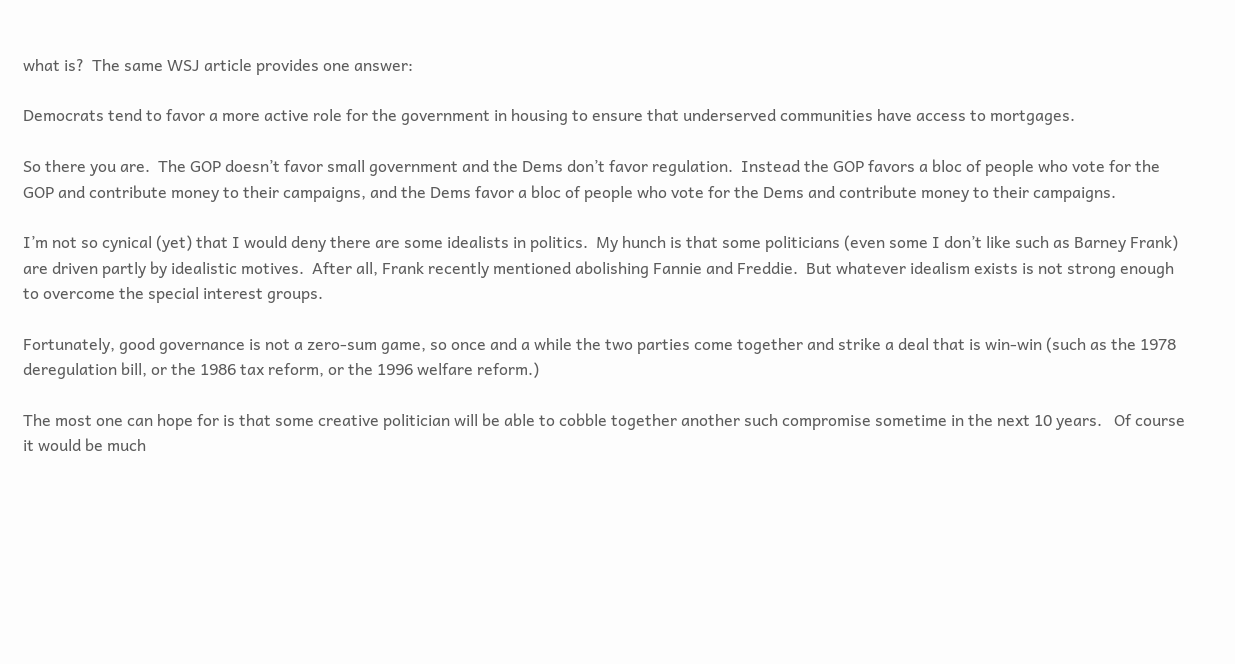what is?  The same WSJ article provides one answer:

Democrats tend to favor a more active role for the government in housing to ensure that underserved communities have access to mortgages.

So there you are.  The GOP doesn’t favor small government and the Dems don’t favor regulation.  Instead the GOP favors a bloc of people who vote for the GOP and contribute money to their campaigns, and the Dems favor a bloc of people who vote for the Dems and contribute money to their campaigns.

I’m not so cynical (yet) that I would deny there are some idealists in politics.  My hunch is that some politicians (even some I don’t like such as Barney Frank) are driven partly by idealistic motives.  After all, Frank recently mentioned abolishing Fannie and Freddie.  But whatever idealism exists is not strong enough to overcome the special interest groups.

Fortunately, good governance is not a zero-sum game, so once and a while the two parties come together and strike a deal that is win-win (such as the 1978 deregulation bill, or the 1986 tax reform, or the 1996 welfare reform.)

The most one can hope for is that some creative politician will be able to cobble together another such compromise sometime in the next 10 years.   Of course it would be much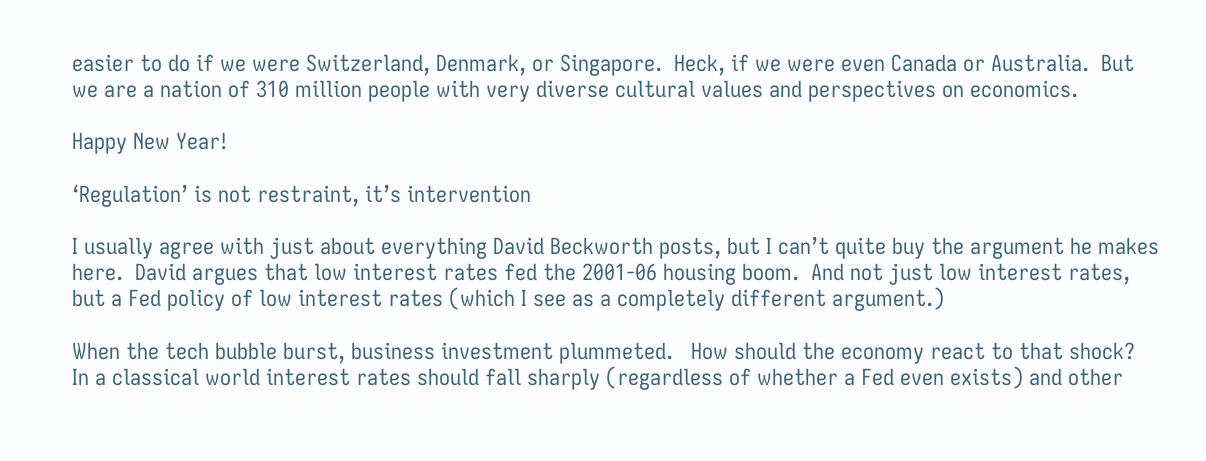easier to do if we were Switzerland, Denmark, or Singapore.  Heck, if we were even Canada or Australia.  But we are a nation of 310 million people with very diverse cultural values and perspectives on economics.

Happy New Year!

‘Regulation’ is not restraint, it’s intervention

I usually agree with just about everything David Beckworth posts, but I can’t quite buy the argument he makes here.  David argues that low interest rates fed the 2001-06 housing boom.  And not just low interest rates, but a Fed policy of low interest rates (which I see as a completely different argument.)

When the tech bubble burst, business investment plummeted.   How should the economy react to that shock?  In a classical world interest rates should fall sharply (regardless of whether a Fed even exists) and other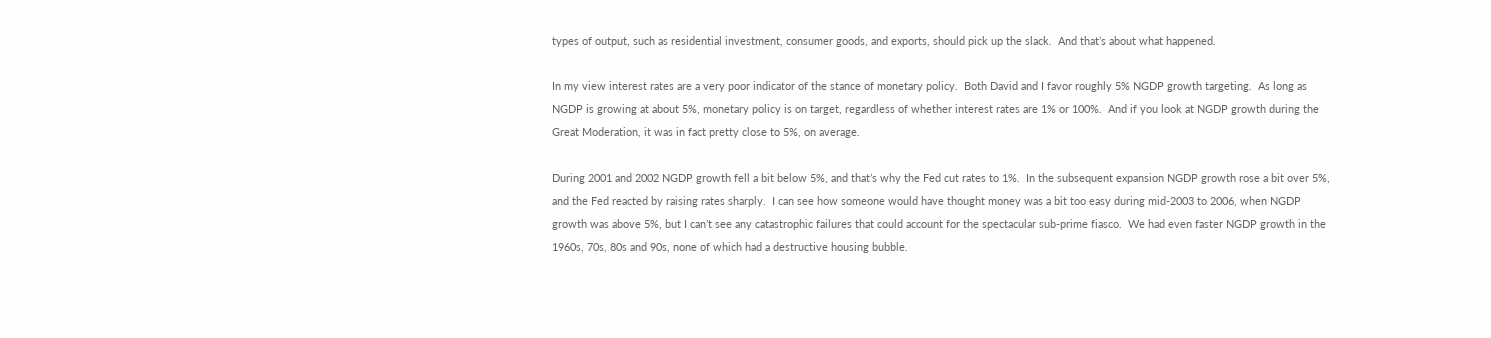types of output, such as residential investment, consumer goods, and exports, should pick up the slack.  And that’s about what happened.

In my view interest rates are a very poor indicator of the stance of monetary policy.  Both David and I favor roughly 5% NGDP growth targeting.  As long as NGDP is growing at about 5%, monetary policy is on target, regardless of whether interest rates are 1% or 100%.  And if you look at NGDP growth during the Great Moderation, it was in fact pretty close to 5%, on average.

During 2001 and 2002 NGDP growth fell a bit below 5%, and that’s why the Fed cut rates to 1%.  In the subsequent expansion NGDP growth rose a bit over 5%, and the Fed reacted by raising rates sharply.  I can see how someone would have thought money was a bit too easy during mid-2003 to 2006, when NGDP growth was above 5%, but I can’t see any catastrophic failures that could account for the spectacular sub-prime fiasco.  We had even faster NGDP growth in the 1960s, 70s, 80s and 90s, none of which had a destructive housing bubble.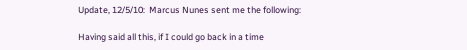Update, 12/5/10:  Marcus Nunes sent me the following:

Having said all this, if I could go back in a time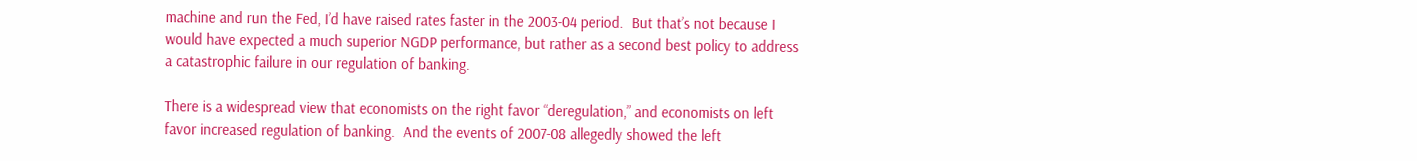machine and run the Fed, I’d have raised rates faster in the 2003-04 period.  But that’s not because I would have expected a much superior NGDP performance, but rather as a second best policy to address a catastrophic failure in our regulation of banking.

There is a widespread view that economists on the right favor “deregulation,” and economists on left favor increased regulation of banking.  And the events of 2007-08 allegedly showed the left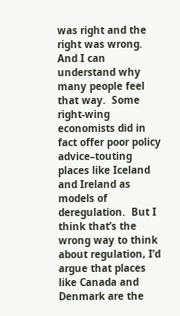was right and the right was wrong.  And I can understand why many people feel that way.  Some right-wing economists did in fact offer poor policy advice–touting places like Iceland and Ireland as models of deregulation.  But I think that’s the wrong way to think about regulation, I’d argue that places like Canada and Denmark are the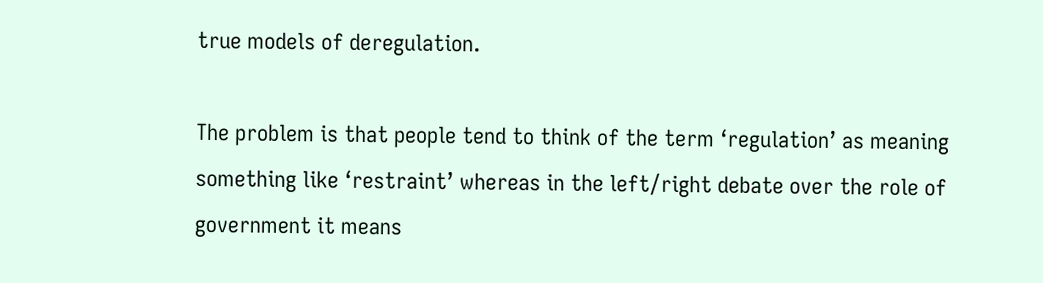true models of deregulation.

The problem is that people tend to think of the term ‘regulation’ as meaning something like ‘restraint’ whereas in the left/right debate over the role of government it means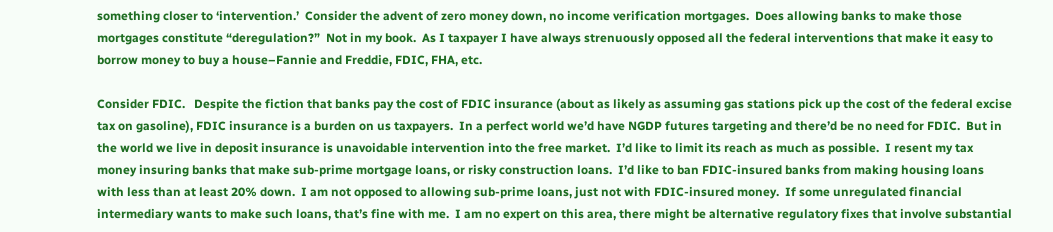something closer to ‘intervention.’  Consider the advent of zero money down, no income verification mortgages.  Does allowing banks to make those mortgages constitute “deregulation?”  Not in my book.  As I taxpayer I have always strenuously opposed all the federal interventions that make it easy to borrow money to buy a house–Fannie and Freddie, FDIC, FHA, etc.

Consider FDIC.   Despite the fiction that banks pay the cost of FDIC insurance (about as likely as assuming gas stations pick up the cost of the federal excise tax on gasoline), FDIC insurance is a burden on us taxpayers.  In a perfect world we’d have NGDP futures targeting and there’d be no need for FDIC.  But in the world we live in deposit insurance is unavoidable intervention into the free market.  I’d like to limit its reach as much as possible.  I resent my tax money insuring banks that make sub-prime mortgage loans, or risky construction loans.  I’d like to ban FDIC-insured banks from making housing loans with less than at least 20% down.  I am not opposed to allowing sub-prime loans, just not with FDIC-insured money.  If some unregulated financial intermediary wants to make such loans, that’s fine with me.  I am no expert on this area, there might be alternative regulatory fixes that involve substantial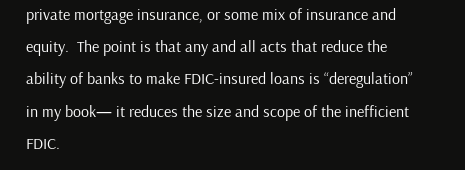private mortgage insurance, or some mix of insurance and equity.  The point is that any and all acts that reduce the ability of banks to make FDIC-insured loans is “deregulation” in my book— it reduces the size and scope of the inefficient FDIC.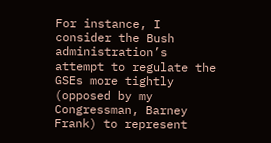For instance, I consider the Bush administration’s attempt to regulate the GSEs more tightly (opposed by my Congressman, Barney Frank) to represent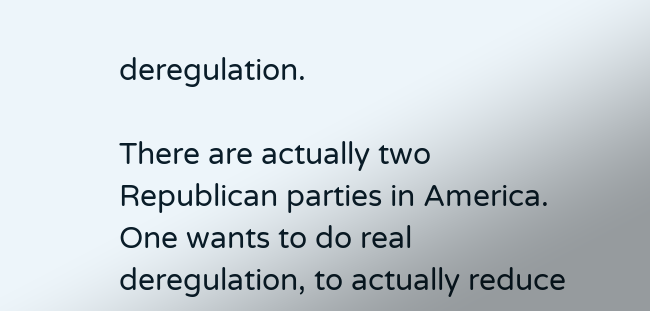deregulation.

There are actually two Republican parties in America.  One wants to do real deregulation, to actually reduce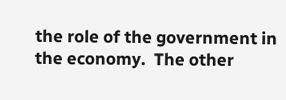the role of the government in the economy.  The other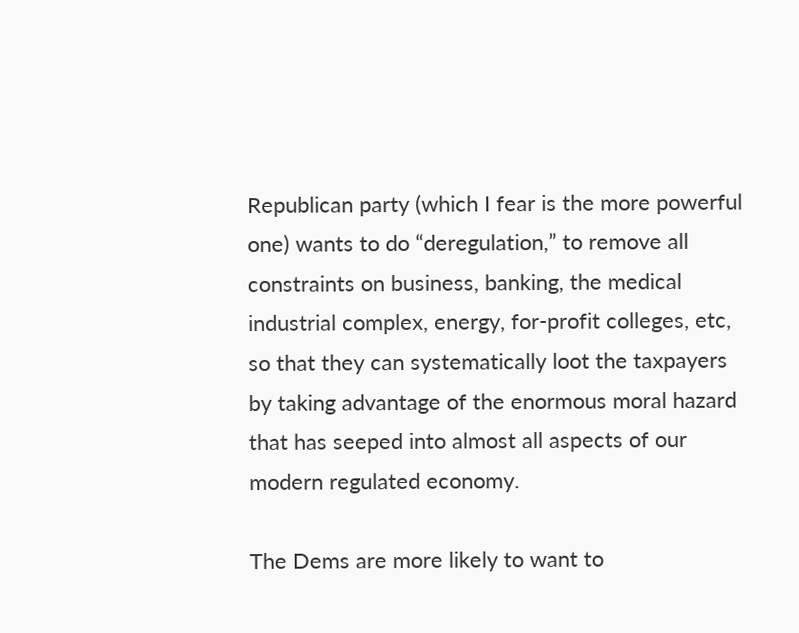Republican party (which I fear is the more powerful one) wants to do “deregulation,” to remove all constraints on business, banking, the medical industrial complex, energy, for-profit colleges, etc, so that they can systematically loot the taxpayers by taking advantage of the enormous moral hazard that has seeped into almost all aspects of our modern regulated economy.

The Dems are more likely to want to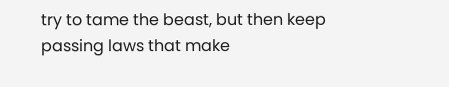try to tame the beast, but then keep passing laws that make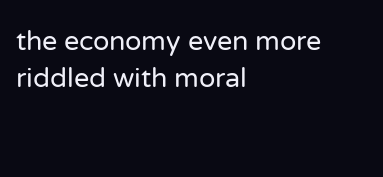the economy even more riddled with moral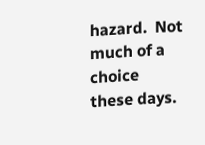hazard.  Not much of a choice these days.